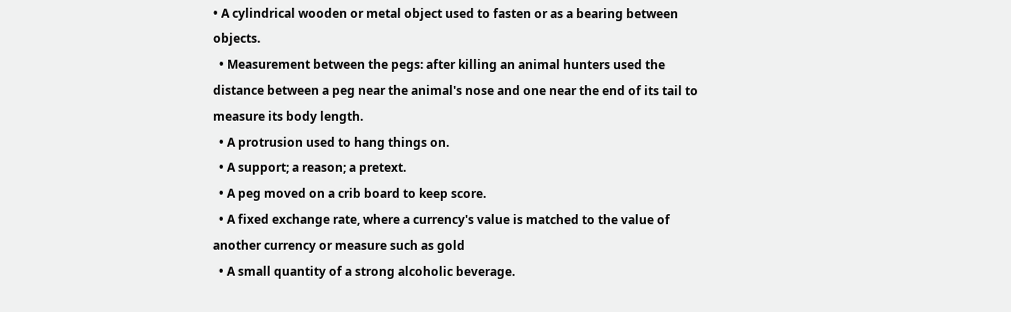• A cylindrical wooden or metal object used to fasten or as a bearing between objects.
  • Measurement between the pegs: after killing an animal hunters used the distance between a peg near the animal's nose and one near the end of its tail to measure its body length.
  • A protrusion used to hang things on.
  • A support; a reason; a pretext.
  • A peg moved on a crib board to keep score.
  • A fixed exchange rate, where a currency's value is matched to the value of another currency or measure such as gold
  • A small quantity of a strong alcoholic beverage.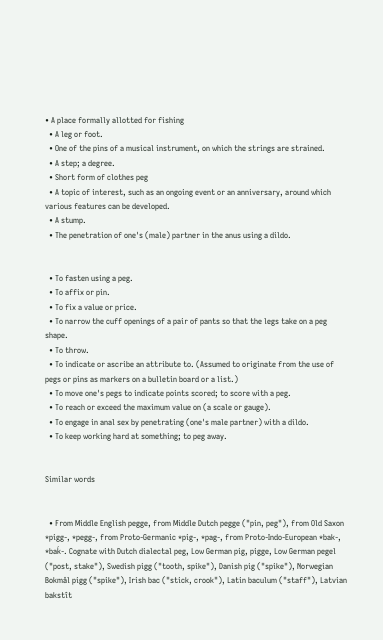• A place formally allotted for fishing
  • A leg or foot.
  • One of the pins of a musical instrument, on which the strings are strained.
  • A step; a degree.
  • Short form of clothes peg
  • A topic of interest, such as an ongoing event or an anniversary, around which various features can be developed.
  • A stump.
  • The penetration of one's (male) partner in the anus using a dildo.


  • To fasten using a peg.
  • To affix or pin.
  • To fix a value or price.
  • To narrow the cuff openings of a pair of pants so that the legs take on a peg shape.
  • To throw.
  • To indicate or ascribe an attribute to. (Assumed to originate from the use of pegs or pins as markers on a bulletin board or a list.)
  • To move one's pegs to indicate points scored; to score with a peg.
  • To reach or exceed the maximum value on (a scale or gauge).
  • To engage in anal sex by penetrating (one's male partner) with a dildo.
  • To keep working hard at something; to peg away.


Similar words


  • From Middle English pegge, from Middle Dutch pegge ("pin, peg"), from Old Saxon *pigg-, *pegg-, from Proto-Germanic *pig-, *pag-, from Proto-Indo-European *bak-, *baḱ-. Cognate with Dutch dialectal peg, Low German pig, pigge, Low German pegel ("post, stake"), Swedish pigg ("tooth, spike"), Danish pig ("spike"), Norwegian Bokmål pigg ("spike"), Irish bac ("stick, crook"), Latin baculum ("staff"), Latvian bakstît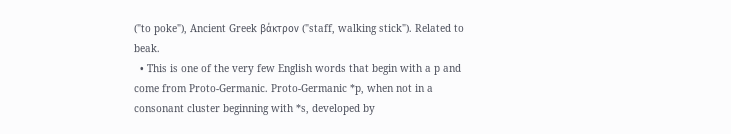("to poke"), Ancient Greek βάκτρον ("staff, walking stick"). Related to beak.
  • This is one of the very few English words that begin with a p and come from Proto-Germanic. Proto-Germanic *p, when not in a consonant cluster beginning with *s, developed by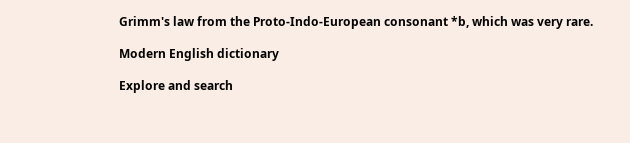Grimm's law from the Proto-Indo-European consonant *b, which was very rare.

Modern English dictionary

Explore and search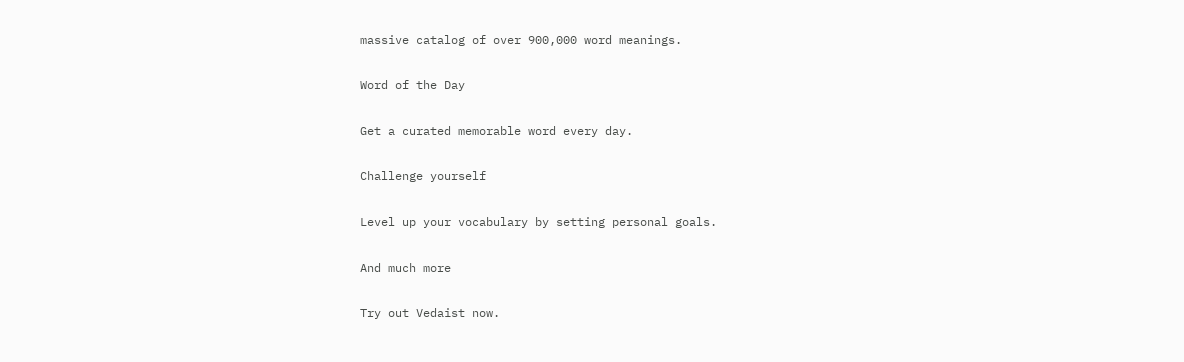massive catalog of over 900,000 word meanings.

Word of the Day

Get a curated memorable word every day.

Challenge yourself

Level up your vocabulary by setting personal goals.

And much more

Try out Vedaist now.